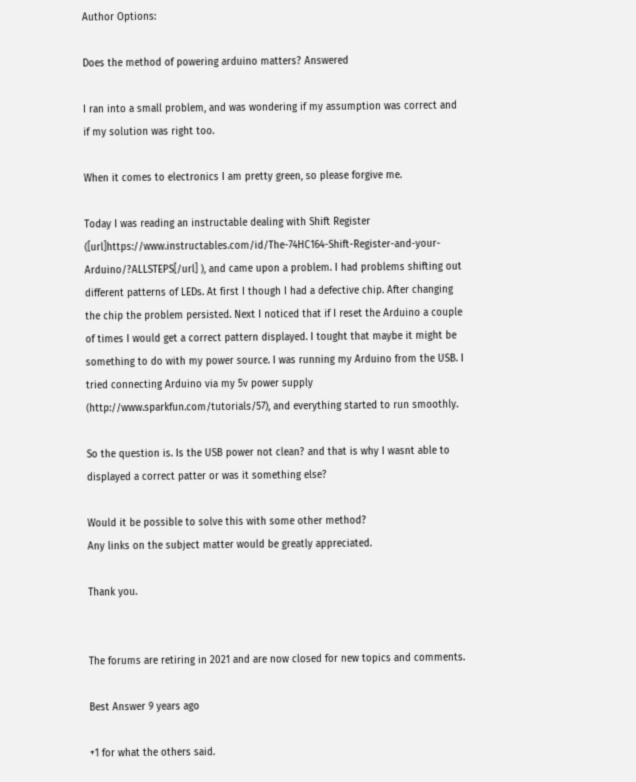Author Options:

Does the method of powering arduino matters? Answered

I ran into a small problem, and was wondering if my assumption was correct and if my solution was right too.

When it comes to electronics I am pretty green, so please forgive me.

Today I was reading an instructable dealing with Shift Register ([url]https://www.instructables.com/id/The-74HC164-Shift-Register-and-your-Arduino/?ALLSTEPS[/url] ), and came upon a problem. I had problems shifting out different patterns of LEDs. At first I though I had a defective chip. After changing the chip the problem persisted. Next I noticed that if I reset the Arduino a couple of times I would get a correct pattern displayed. I tought that maybe it might be something to do with my power source. I was running my Arduino from the USB. I tried connecting Arduino via my 5v power supply (http://www.sparkfun.com/tutorials/57), and everything started to run smoothly.

So the question is. Is the USB power not clean? and that is why I wasnt able to displayed a correct patter or was it something else?

Would it be possible to solve this with some other method?
Any links on the subject matter would be greatly appreciated.

Thank you.


The forums are retiring in 2021 and are now closed for new topics and comments.

Best Answer 9 years ago

+1 for what the others said.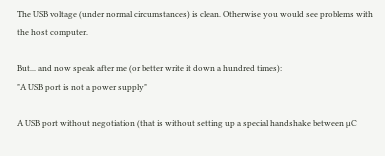The USB voltage (under normal circumstances) is clean. Otherwise you would see problems with the host computer.

But... and now speak after me (or better write it down a hundred times):
"A USB port is not a power supply"

A USB port without negotiation (that is without setting up a special handshake between µC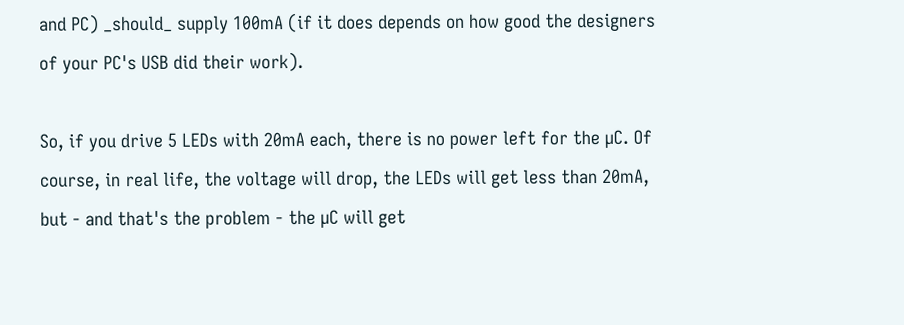and PC) _should_ supply 100mA (if it does depends on how good the designers of your PC's USB did their work).

So, if you drive 5 LEDs with 20mA each, there is no power left for the µC. Of course, in real life, the voltage will drop, the LEDs will get less than 20mA, but - and that's the problem - the µC will get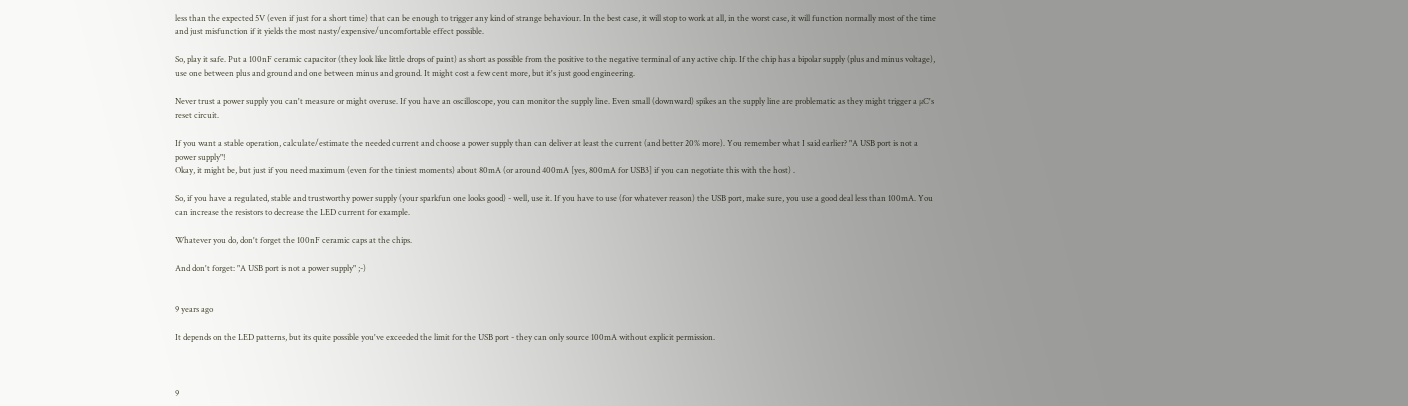less than the expected 5V (even if just for a short time) that can be enough to trigger any kind of strange behaviour. In the best case, it will stop to work at all, in the worst case, it will function normally most of the time and just misfunction if it yields the most nasty/expensive/uncomfortable effect possible.

So, play it safe. Put a 100nF ceramic capacitor (they look like little drops of paint) as short as possible from the positive to the negative terminal of any active chip. If the chip has a bipolar supply (plus and minus voltage), use one between plus and ground and one between minus and ground. It might cost a few cent more, but it's just good engineering.

Never trust a power supply you can't measure or might overuse. If you have an oscilloscope, you can monitor the supply line. Even small (downward) spikes an the supply line are problematic as they might trigger a µC's reset circuit.

If you want a stable operation, calculate/estimate the needed current and choose a power supply than can deliver at least the current (and better 20% more). You remember what I said earlier? "A USB port is not a power supply"!
Okay, it might be, but just if you need maximum (even for the tiniest moments) about 80mA (or around 400mA [yes, 800mA for USB3] if you can negotiate this with the host) .

So, if you have a regulated, stable and trustworthy power supply (your sparkfun one looks good) - well, use it. If you have to use (for whatever reason) the USB port, make sure, you use a good deal less than 100mA. You can increase the resistors to decrease the LED current for example.

Whatever you do, don't forget the 100nF ceramic caps at the chips.

And don't forget: "A USB port is not a power supply" ;-)


9 years ago

It depends on the LED patterns, but its quite possible you've exceeded the limit for the USB port - they can only source 100mA without explicit permission.



9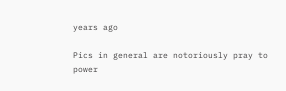years ago

Pics in general are notoriously pray to power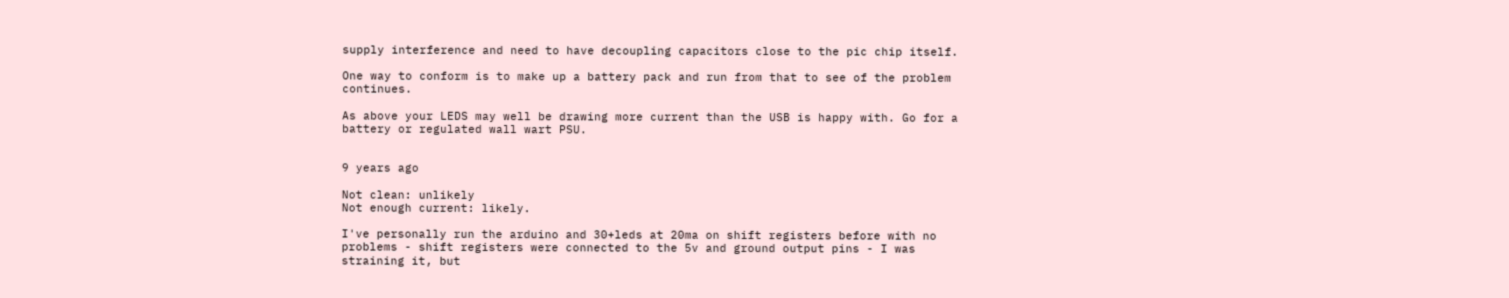supply interference and need to have decoupling capacitors close to the pic chip itself.

One way to conform is to make up a battery pack and run from that to see of the problem continues.

As above your LEDS may well be drawing more current than the USB is happy with. Go for a battery or regulated wall wart PSU.


9 years ago

Not clean: unlikely
Not enough current: likely.

I've personally run the arduino and 30+leds at 20ma on shift registers before with no problems - shift registers were connected to the 5v and ground output pins - I was straining it, but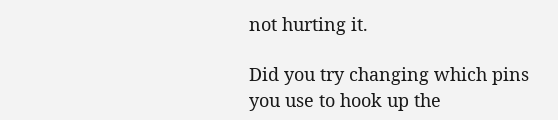not hurting it.

Did you try changing which pins you use to hook up the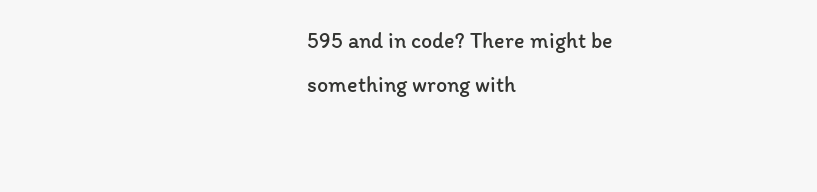595 and in code? There might be something wrong with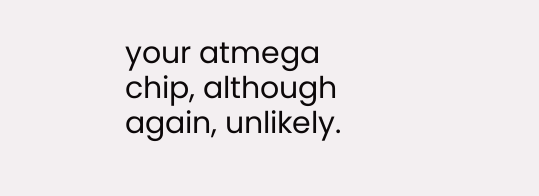your atmega chip, although again, unlikely.